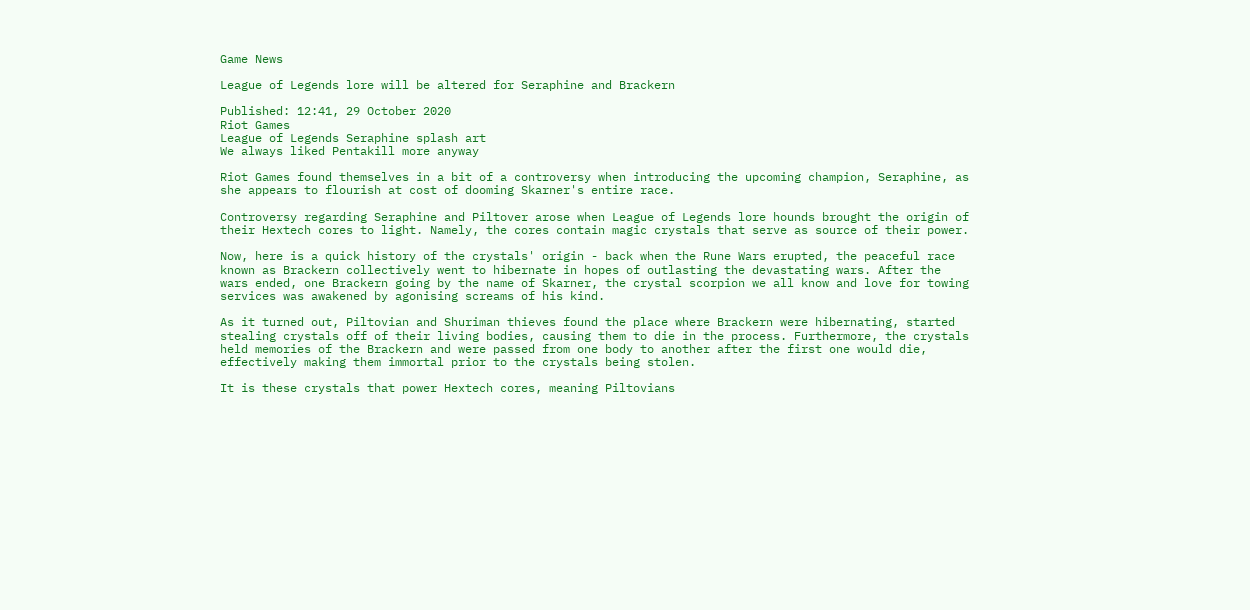Game News

League of Legends lore will be altered for Seraphine and Brackern

Published: 12:41, 29 October 2020
Riot Games
League of Legends Seraphine splash art
We always liked Pentakill more anyway

Riot Games found themselves in a bit of a controversy when introducing the upcoming champion, Seraphine, as she appears to flourish at cost of dooming Skarner's entire race.

Controversy regarding Seraphine and Piltover arose when League of Legends lore hounds brought the origin of their Hextech cores to light. Namely, the cores contain magic crystals that serve as source of their power.

Now, here is a quick history of the crystals' origin - back when the Rune Wars erupted, the peaceful race known as Brackern collectively went to hibernate in hopes of outlasting the devastating wars. After the wars ended, one Brackern going by the name of Skarner, the crystal scorpion we all know and love for towing services was awakened by agonising screams of his kind.

As it turned out, Piltovian and Shuriman thieves found the place where Brackern were hibernating, started stealing crystals off of their living bodies, causing them to die in the process. Furthermore, the crystals held memories of the Brackern and were passed from one body to another after the first one would die, effectively making them immortal prior to the crystals being stolen.

It is these crystals that power Hextech cores, meaning Piltovians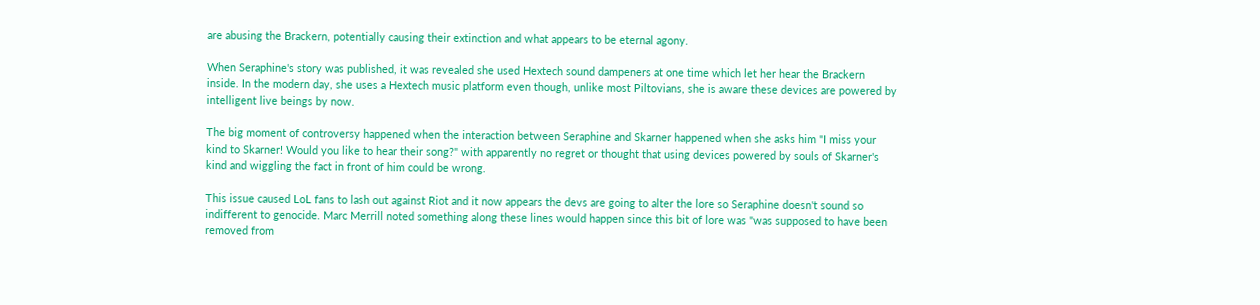are abusing the Brackern, potentially causing their extinction and what appears to be eternal agony.

When Seraphine's story was published, it was revealed she used Hextech sound dampeners at one time which let her hear the Brackern inside. In the modern day, she uses a Hextech music platform even though, unlike most Piltovians, she is aware these devices are powered by intelligent live beings by now.

The big moment of controversy happened when the interaction between Seraphine and Skarner happened when she asks him "I miss your kind to Skarner! Would you like to hear their song?" with apparently no regret or thought that using devices powered by souls of Skarner's kind and wiggling the fact in front of him could be wrong.

This issue caused LoL fans to lash out against Riot and it now appears the devs are going to alter the lore so Seraphine doesn't sound so indifferent to genocide. Marc Merrill noted something along these lines would happen since this bit of lore was "was supposed to have been removed from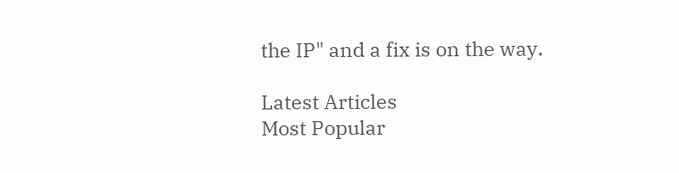the IP" and a fix is on the way.

Latest Articles
Most Popular